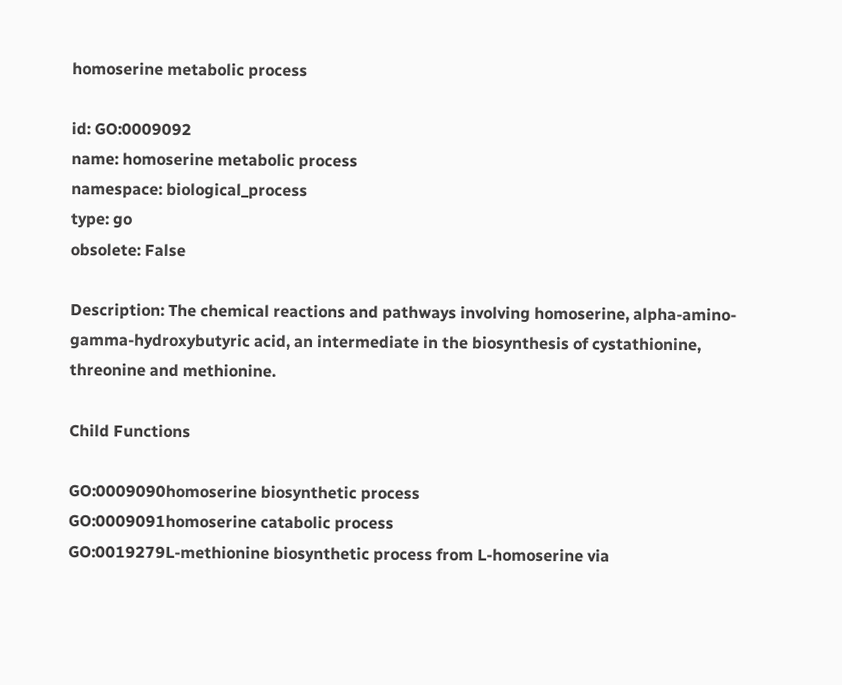homoserine metabolic process

id: GO:0009092
name: homoserine metabolic process
namespace: biological_process
type: go
obsolete: False

Description: The chemical reactions and pathways involving homoserine, alpha-amino-gamma-hydroxybutyric acid, an intermediate in the biosynthesis of cystathionine, threonine and methionine.

Child Functions

GO:0009090homoserine biosynthetic process
GO:0009091homoserine catabolic process
GO:0019279L-methionine biosynthetic process from L-homoserine via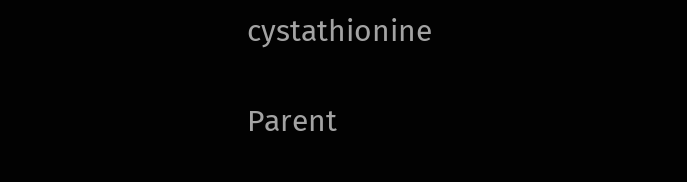cystathionine

Parent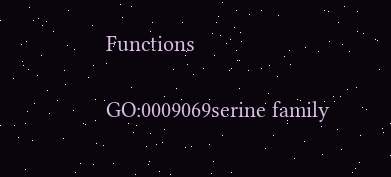Functions

GO:0009069serine family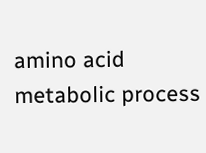amino acid metabolic process